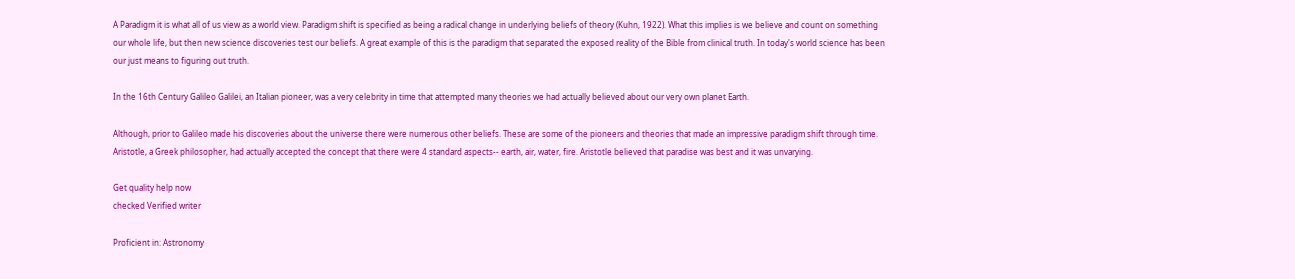A Paradigm it is what all of us view as a world view. Paradigm shift is specified as being a radical change in underlying beliefs of theory (Kuhn, 1922). What this implies is we believe and count on something our whole life, but then new science discoveries test our beliefs. A great example of this is the paradigm that separated the exposed reality of the Bible from clinical truth. In today's world science has been our just means to figuring out truth.

In the 16th Century Galileo Galilei, an Italian pioneer, was a very celebrity in time that attempted many theories we had actually believed about our very own planet Earth.

Although, prior to Galileo made his discoveries about the universe there were numerous other beliefs. These are some of the pioneers and theories that made an impressive paradigm shift through time. Aristotle, a Greek philosopher, had actually accepted the concept that there were 4 standard aspects-- earth, air, water, fire. Aristotle believed that paradise was best and it was unvarying.

Get quality help now
checked Verified writer

Proficient in: Astronomy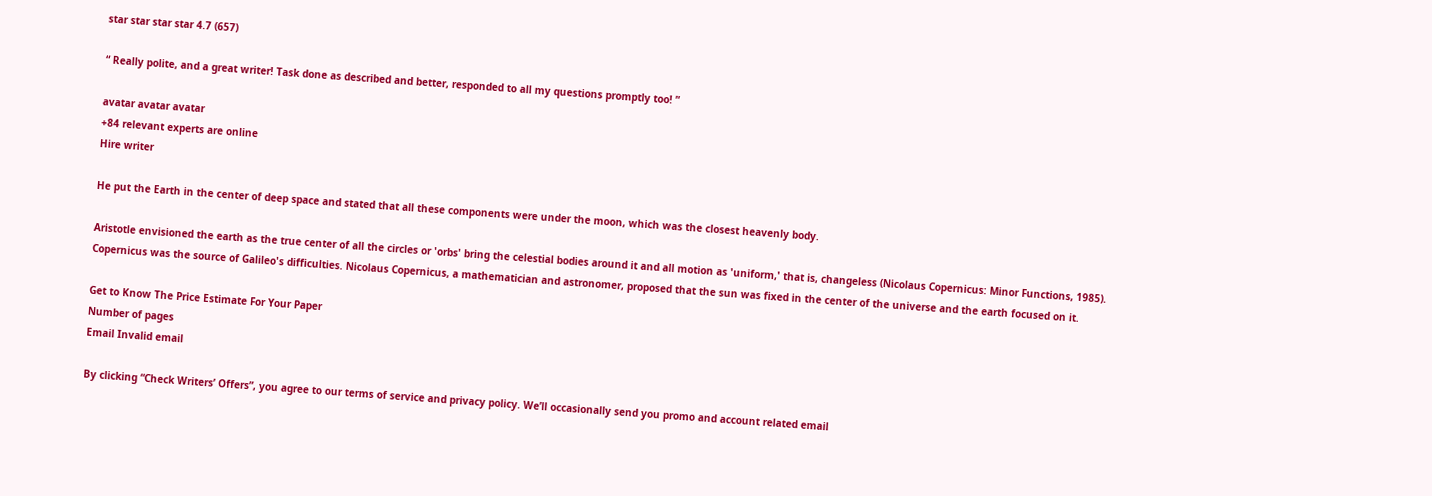star star star star 4.7 (657)

“ Really polite, and a great writer! Task done as described and better, responded to all my questions promptly too! ”

avatar avatar avatar
+84 relevant experts are online
Hire writer

He put the Earth in the center of deep space and stated that all these components were under the moon, which was the closest heavenly body.

Aristotle envisioned the earth as the true center of all the circles or 'orbs' bring the celestial bodies around it and all motion as 'uniform,' that is, changeless (Nicolaus Copernicus: Minor Functions, 1985). Copernicus was the source of Galileo's difficulties. Nicolaus Copernicus, a mathematician and astronomer, proposed that the sun was fixed in the center of the universe and the earth focused on it.

Get to Know The Price Estimate For Your Paper
Number of pages
Email Invalid email

By clicking “Check Writers’ Offers”, you agree to our terms of service and privacy policy. We’ll occasionally send you promo and account related email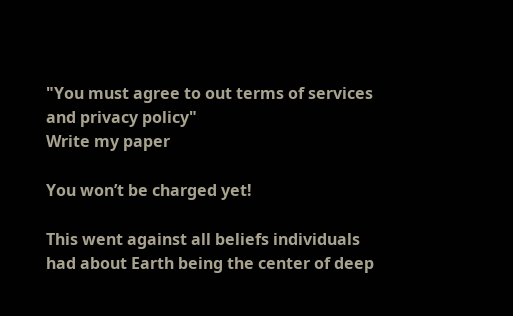"You must agree to out terms of services and privacy policy"
Write my paper

You won’t be charged yet!

This went against all beliefs individuals had about Earth being the center of deep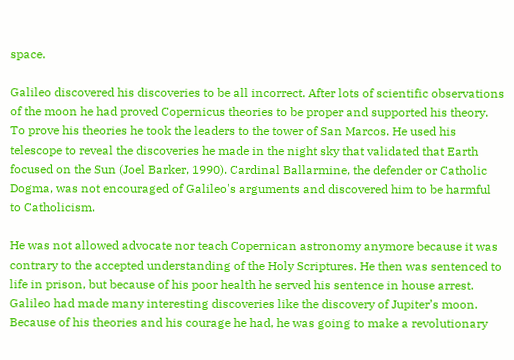space.

Galileo discovered his discoveries to be all incorrect. After lots of scientific observations of the moon he had proved Copernicus theories to be proper and supported his theory. To prove his theories he took the leaders to the tower of San Marcos. He used his telescope to reveal the discoveries he made in the night sky that validated that Earth focused on the Sun (Joel Barker, 1990). Cardinal Ballarmine, the defender or Catholic Dogma, was not encouraged of Galileo's arguments and discovered him to be harmful to Catholicism.

He was not allowed advocate nor teach Copernican astronomy anymore because it was contrary to the accepted understanding of the Holy Scriptures. He then was sentenced to life in prison, but because of his poor health he served his sentence in house arrest. Galileo had made many interesting discoveries like the discovery of Jupiter’s moon. Because of his theories and his courage he had, he was going to make a revolutionary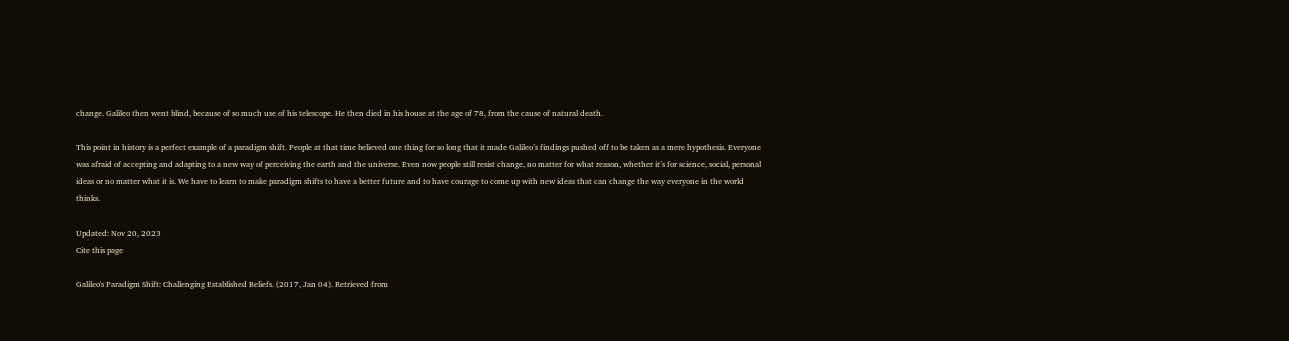change. Galileo then went blind, because of so much use of his telescope. He then died in his house at the age of 78, from the cause of natural death.

This point in history is a perfect example of a paradigm shift. People at that time believed one thing for so long that it made Galileo’s findings pushed off to be taken as a mere hypothesis. Everyone was afraid of accepting and adapting to a new way of perceiving the earth and the universe. Even now people still resist change, no matter for what reason, whether it’s for science, social, personal ideas or no matter what it is. We have to learn to make paradigm shifts to have a better future and to have courage to come up with new ideas that can change the way everyone in the world thinks.

Updated: Nov 20, 2023
Cite this page

Galileo's Paradigm Shift: Challenging Established Beliefs. (2017, Jan 04). Retrieved from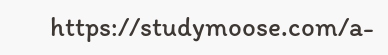https://studymoose.com/a-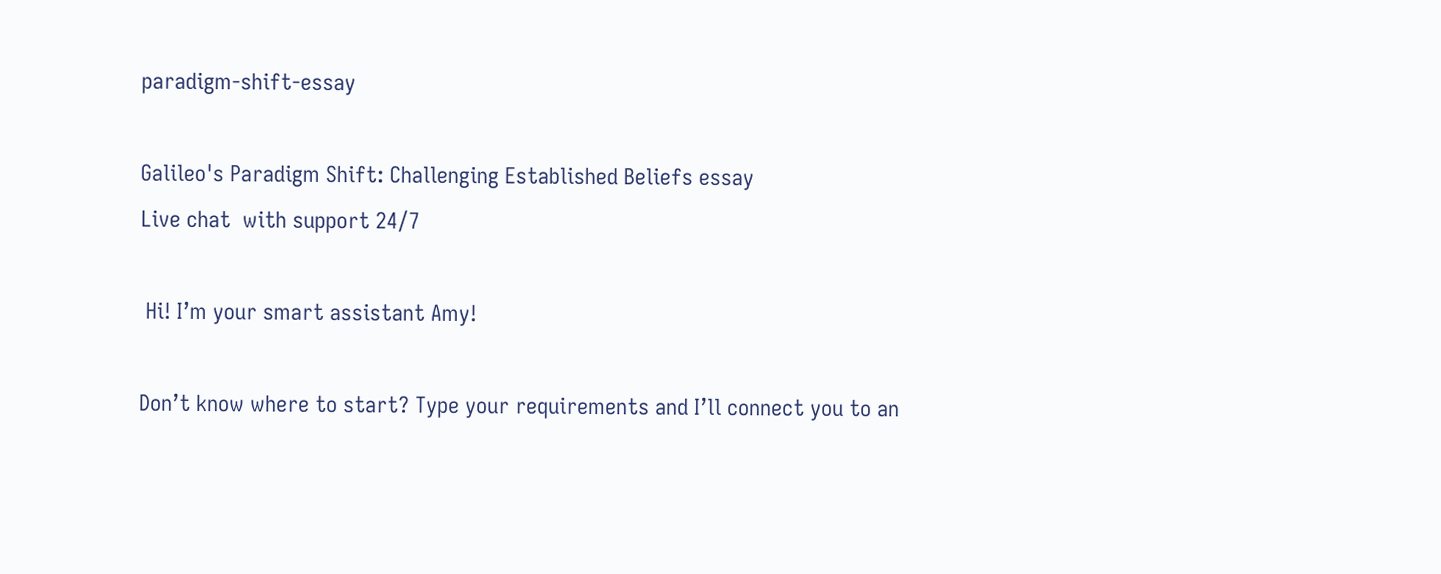paradigm-shift-essay

Galileo's Paradigm Shift: Challenging Established Beliefs essay
Live chat  with support 24/7

 Hi! I’m your smart assistant Amy!

Don’t know where to start? Type your requirements and I’ll connect you to an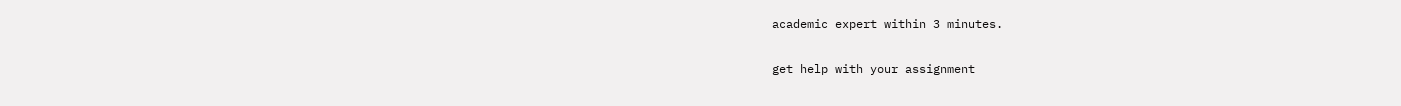academic expert within 3 minutes.

get help with your assignment